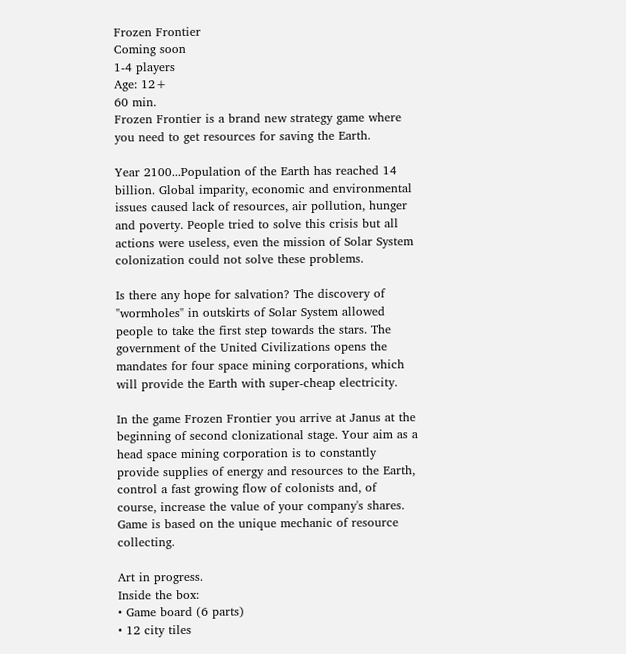Frozen Frontier
Coming soon
1-4 players
Age: 12+
60 min.
Frozen Frontier is a brand new strategy game where you need to get resources for saving the Earth.

Year 2100...Population of the Earth has reached 14 billion. Global imparity, economic and environmental issues caused lack of resources, air pollution, hunger and poverty. People tried to solve this crisis but all actions were useless, even the mission of Solar System colonization could not solve these problems.

Is there any hope for salvation? The discovery of "wormholes" in outskirts of Solar System allowed people to take the first step towards the stars. The government of the United Civilizations opens the mandates for four space mining corporations, which will provide the Earth with super-cheap electricity.

In the game Frozen Frontier you arrive at Janus at the beginning of second clonizational stage. Your aim as a head space mining corporation is to constantly provide supplies of energy and resources to the Earth, control a fast growing flow of colonists and, of course, increase the value of your company's shares. Game is based on the unique mechanic of resource collecting.

Art in progress.
Inside the box:
• Game board (6 parts)
• 12 city tiles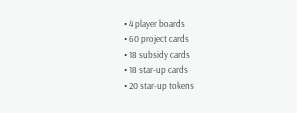• 4 player boards
• 60 project cards
• 18 subsidy cards
• 18 star-up cards
• 20 star-up tokens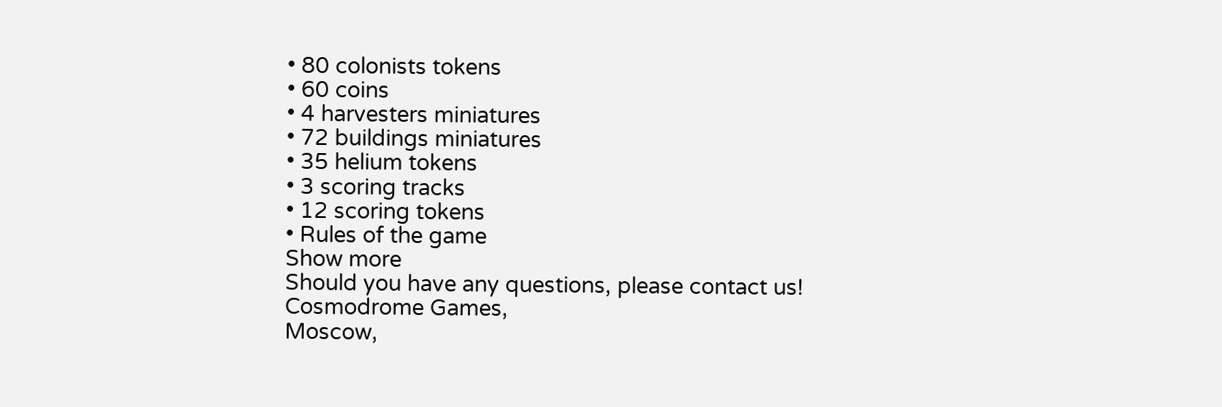• 80 colonists tokens
• 60 coins
• 4 harvesters miniatures
• 72 buildings miniatures
• 35 helium tokens
• 3 scoring tracks
• 12 scoring tokens
• Rules of the game
Show more
Should you have any questions, please contact us!
Cosmodrome Games,
Moscow,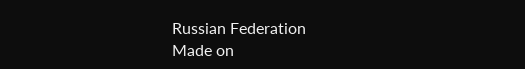Russian Federation
Made on